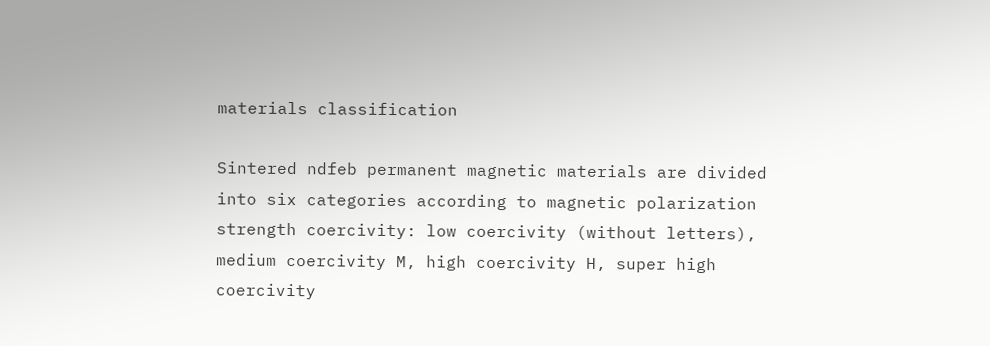materials classification

Sintered ndfeb permanent magnetic materials are divided into six categories according to magnetic polarization strength coercivity: low coercivity (without letters), medium coercivity M, high coercivity H, super high coercivity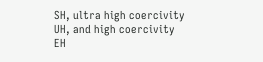SH, ultra high coercivity UH, and high coercivity EH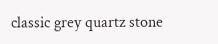classic grey quartz stone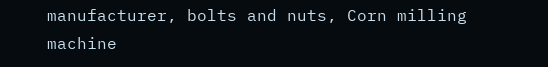manufacturer, bolts and nuts, Corn milling machine